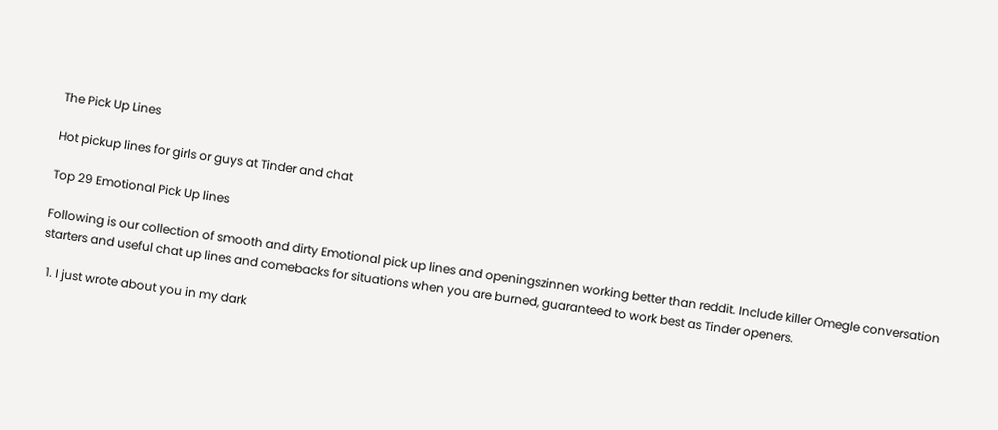The Pick Up Lines

Hot pickup lines for girls or guys at Tinder and chat

Top 29 Emotional Pick Up lines

Following is our collection of smooth and dirty Emotional pick up lines and openingszinnen working better than reddit. Include killer Omegle conversation starters and useful chat up lines and comebacks for situations when you are burned, guaranteed to work best as Tinder openers.

  1. I just wrote about you in my dark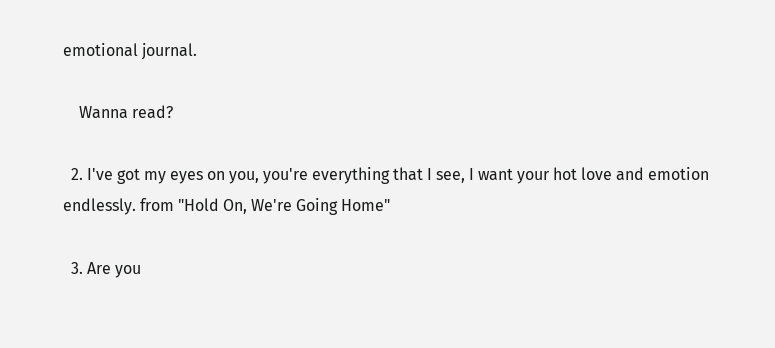emotional journal.

    Wanna read?

  2. I've got my eyes on you, you're everything that I see, I want your hot love and emotion endlessly. from "Hold On, We're Going Home"

  3. Are you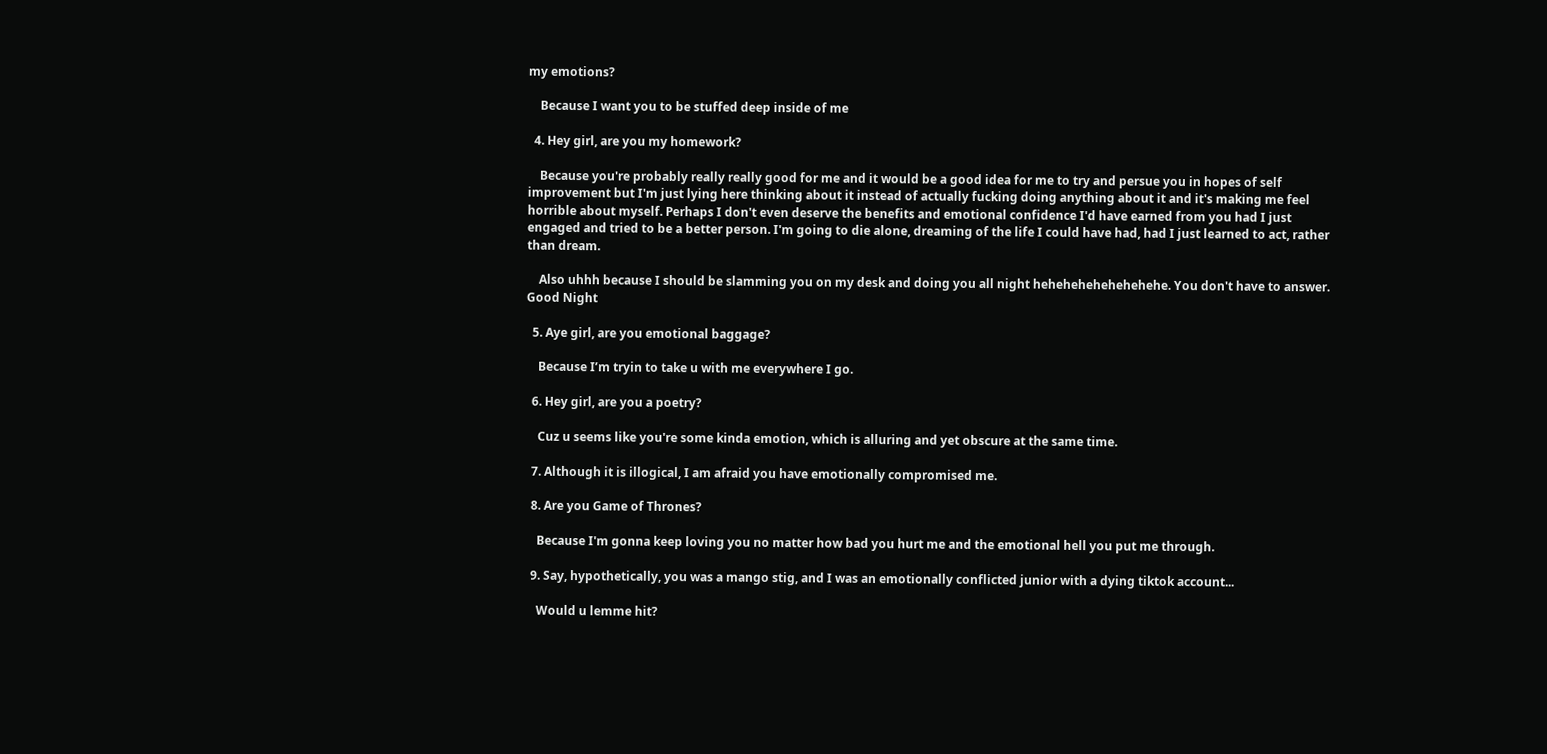my emotions?

    Because I want you to be stuffed deep inside of me

  4. Hey girl, are you my homework?

    Because you're probably really really good for me and it would be a good idea for me to try and persue you in hopes of self improvement but I'm just lying here thinking about it instead of actually fucking doing anything about it and it's making me feel horrible about myself. Perhaps I don't even deserve the benefits and emotional confidence I'd have earned from you had I just engaged and tried to be a better person. I'm going to die alone, dreaming of the life I could have had, had I just learned to act, rather than dream.

    Also uhhh because I should be slamming you on my desk and doing you all night hehehehehehehehehe. You don't have to answer. Good Night

  5. Aye girl, are you emotional baggage?

    Because I’m tryin to take u with me everywhere I go.

  6. Hey girl, are you a poetry?

    Cuz u seems like you're some kinda emotion, which is alluring and yet obscure at the same time.

  7. Although it is illogical, I am afraid you have emotionally compromised me.

  8. Are you Game of Thrones?

    Because I'm gonna keep loving you no matter how bad you hurt me and the emotional hell you put me through.

  9. Say, hypothetically, you was a mango stig, and I was an emotionally conflicted junior with a dying tiktok account...

    Would u lemme hit?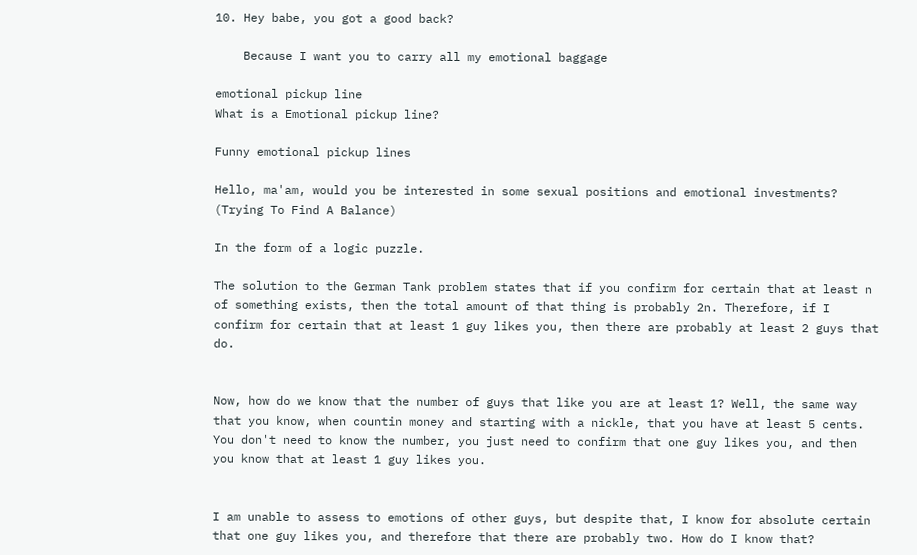10. Hey babe, you got a good back?

    Because I want you to carry all my emotional baggage

emotional pickup line
What is a Emotional pickup line?

Funny emotional pickup lines

Hello, ma'am, would you be interested in some sexual positions and emotional investments? (Trying To Find A Balance)

In the form of a logic puzzle.

The solution to the German Tank problem states that if you confirm for certain that at least n of something exists, then the total amount of that thing is probably 2n. Therefore, if I confirm for certain that at least 1 guy likes you, then there are probably at least 2 guys that do.


Now, how do we know that the number of guys that like you are at least 1? Well, the same way that you know, when countin money and starting with a nickle, that you have at least 5 cents. You don't need to know the number, you just need to confirm that one guy likes you, and then you know that at least 1 guy likes you.


I am unable to assess to emotions of other guys, but despite that, I know for absolute certain that one guy likes you, and therefore that there are probably two. How do I know that?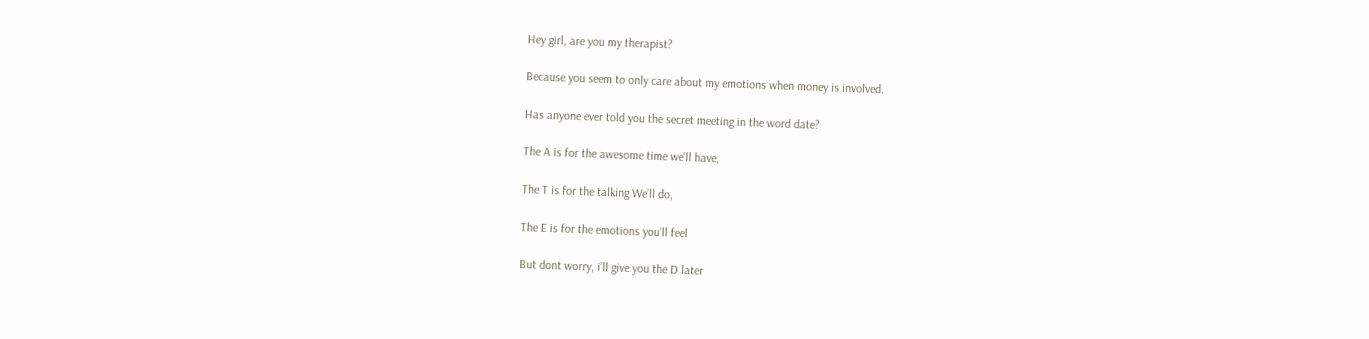Hey girl, are you my therapist?

Because you seem to only care about my emotions when money is involved.

Has anyone ever told you the secret meeting in the word date?

The A is for the awesome time we'll have,

The T is for the talking We’ll do,

The E is for the emotions you’ll feel

But dont worry, i’ll give you the D later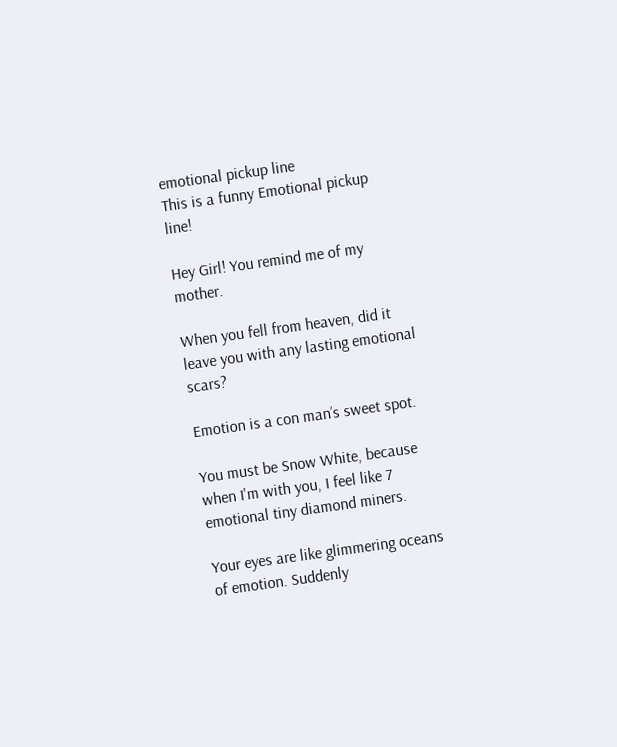emotional pickup line
This is a funny Emotional pickup line!

Hey Girl! You remind me of my mother.

When you fell from heaven, did it leave you with any lasting emotional scars?

Emotion is a con man’s sweet spot.

You must be Snow White, because when I'm with you, I feel like 7 emotional tiny diamond miners.

Your eyes are like glimmering oceans of emotion. Suddenly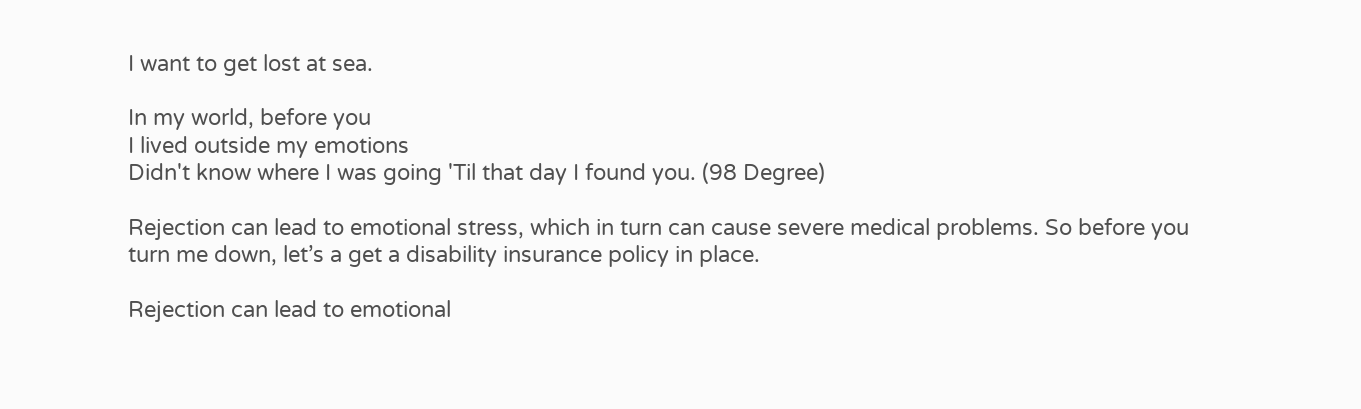I want to get lost at sea.

In my world, before you
I lived outside my emotions
Didn't know where I was going 'Til that day I found you. (98 Degree)

Rejection can lead to emotional stress, which in turn can cause severe medical problems. So before you turn me down, let’s a get a disability insurance policy in place.

Rejection can lead to emotional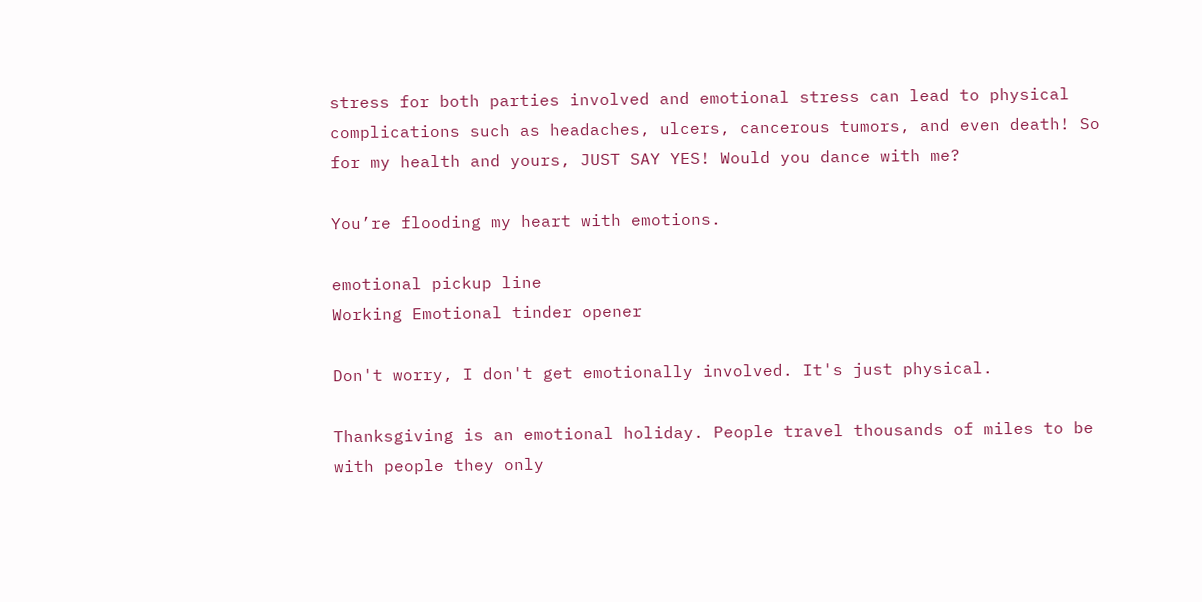stress for both parties involved and emotional stress can lead to physical complications such as headaches, ulcers, cancerous tumors, and even death! So for my health and yours, JUST SAY YES! Would you dance with me?

You’re flooding my heart with emotions.

emotional pickup line
Working Emotional tinder opener

Don't worry, I don't get emotionally involved. It's just physical.

Thanksgiving is an emotional holiday. People travel thousands of miles to be with people they only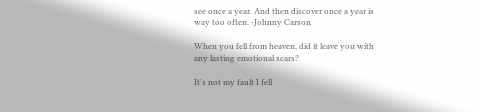see once a year. And then discover once a year is way too often. -Johnny Carson

When you fell from heaven, did it leave you with any lasting emotional scars?

It's not my fault I fell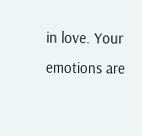in love. Your emotions are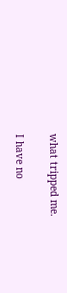what tripped me.

I have no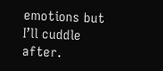emotions but I’ll cuddle after.